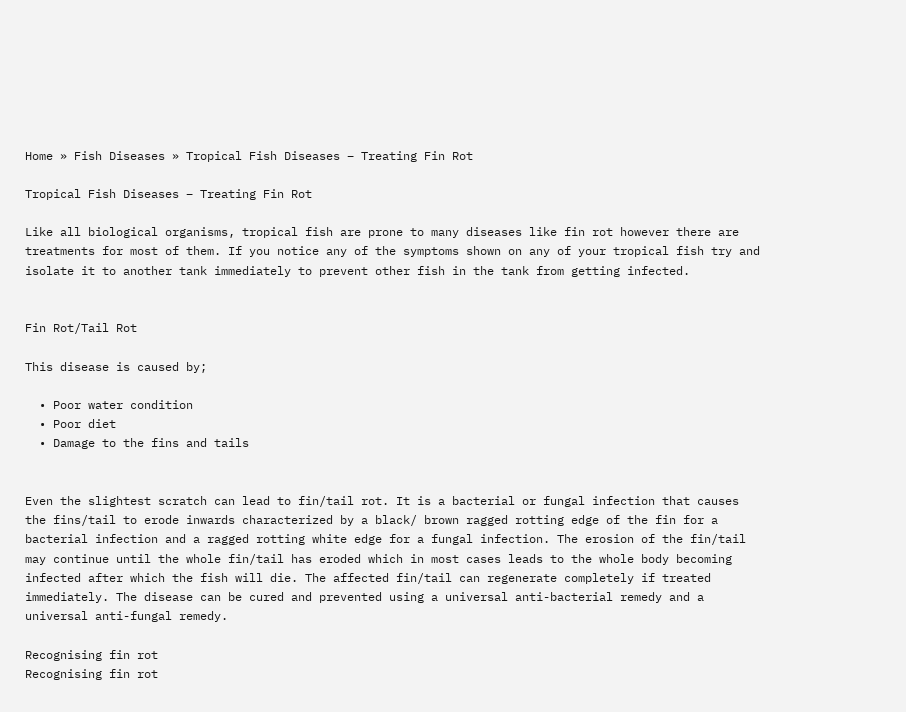Home » Fish Diseases » Tropical Fish Diseases – Treating Fin Rot

Tropical Fish Diseases – Treating Fin Rot

Like all biological organisms, tropical fish are prone to many diseases like fin rot however there are treatments for most of them. If you notice any of the symptoms shown on any of your tropical fish try and isolate it to another tank immediately to prevent other fish in the tank from getting infected.


Fin Rot/Tail Rot

This disease is caused by;

  • Poor water condition
  • Poor diet
  • Damage to the fins and tails


Even the slightest scratch can lead to fin/tail rot. It is a bacterial or fungal infection that causes the fins/tail to erode inwards characterized by a black/ brown ragged rotting edge of the fin for a bacterial infection and a ragged rotting white edge for a fungal infection. The erosion of the fin/tail may continue until the whole fin/tail has eroded which in most cases leads to the whole body becoming infected after which the fish will die. The affected fin/tail can regenerate completely if treated immediately. The disease can be cured and prevented using a universal anti-bacterial remedy and a universal anti-fungal remedy.

Recognising fin rot
Recognising fin rot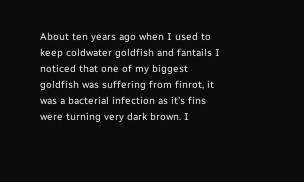About ten years ago when I used to keep coldwater goldfish and fantails I noticed that one of my biggest goldfish was suffering from finrot, it was a bacterial infection as it’s fins were turning very dark brown. I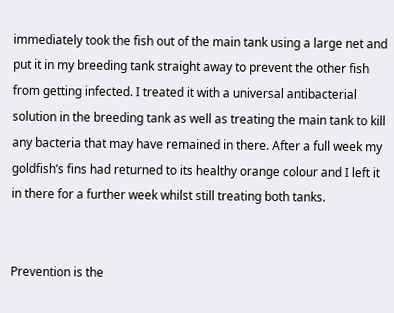immediately took the fish out of the main tank using a large net and put it in my breeding tank straight away to prevent the other fish from getting infected. I treated it with a universal antibacterial solution in the breeding tank as well as treating the main tank to kill any bacteria that may have remained in there. After a full week my goldfish’s fins had returned to its healthy orange colour and I left it in there for a further week whilst still treating both tanks.


Prevention is the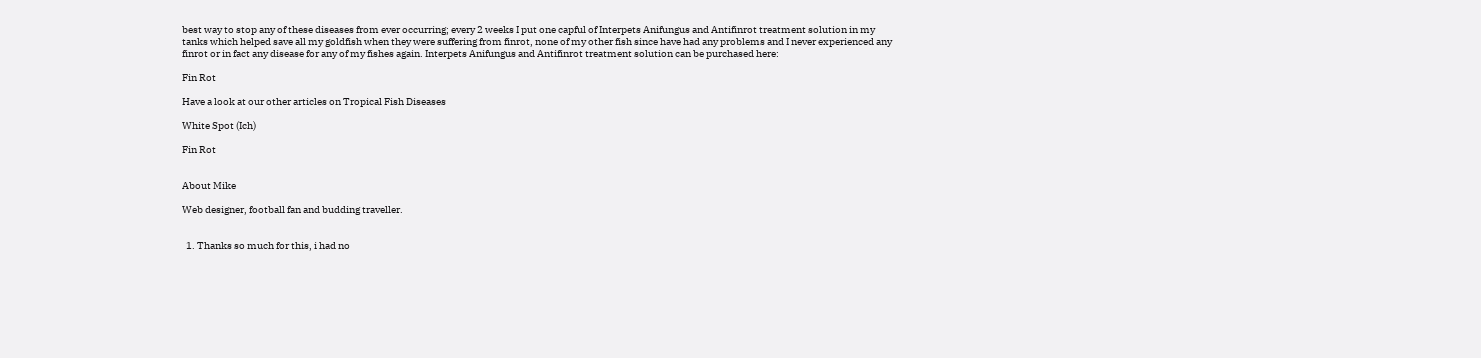best way to stop any of these diseases from ever occurring; every 2 weeks I put one capful of Interpets Anifungus and Antifinrot treatment solution in my tanks which helped save all my goldfish when they were suffering from finrot, none of my other fish since have had any problems and I never experienced any finrot or in fact any disease for any of my fishes again. Interpets Anifungus and Antifinrot treatment solution can be purchased here:

Fin Rot

Have a look at our other articles on Tropical Fish Diseases

White Spot (Ich)

Fin Rot


About Mike

Web designer, football fan and budding traveller.


  1. Thanks so much for this, i had no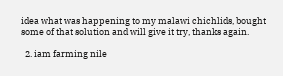idea what was happening to my malawi chichlids, bought some of that solution and will give it try, thanks again.

  2. iam farming nile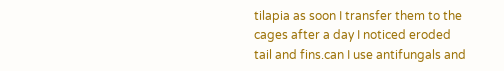tilapia as soon I transfer them to the cages after a day I noticed eroded tail and fins.can I use antifungals and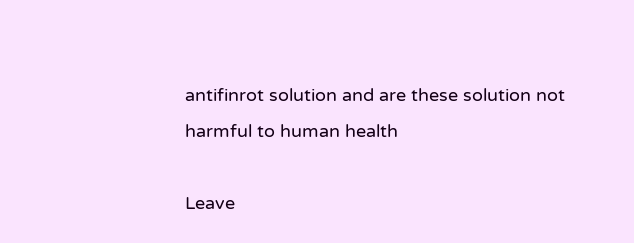antifinrot solution and are these solution not harmful to human health

Leave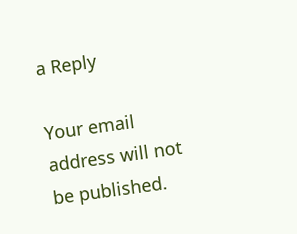a Reply

Your email address will not be published.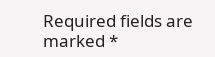Required fields are marked *